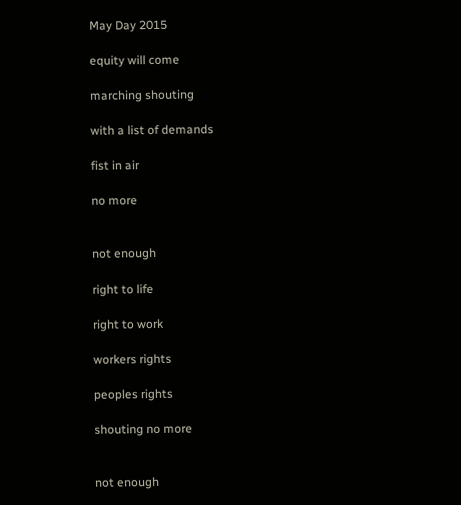May Day 2015

equity will come

marching shouting

with a list of demands

fist in air

no more


not enough

right to life

right to work

workers rights

peoples rights

shouting no more


not enough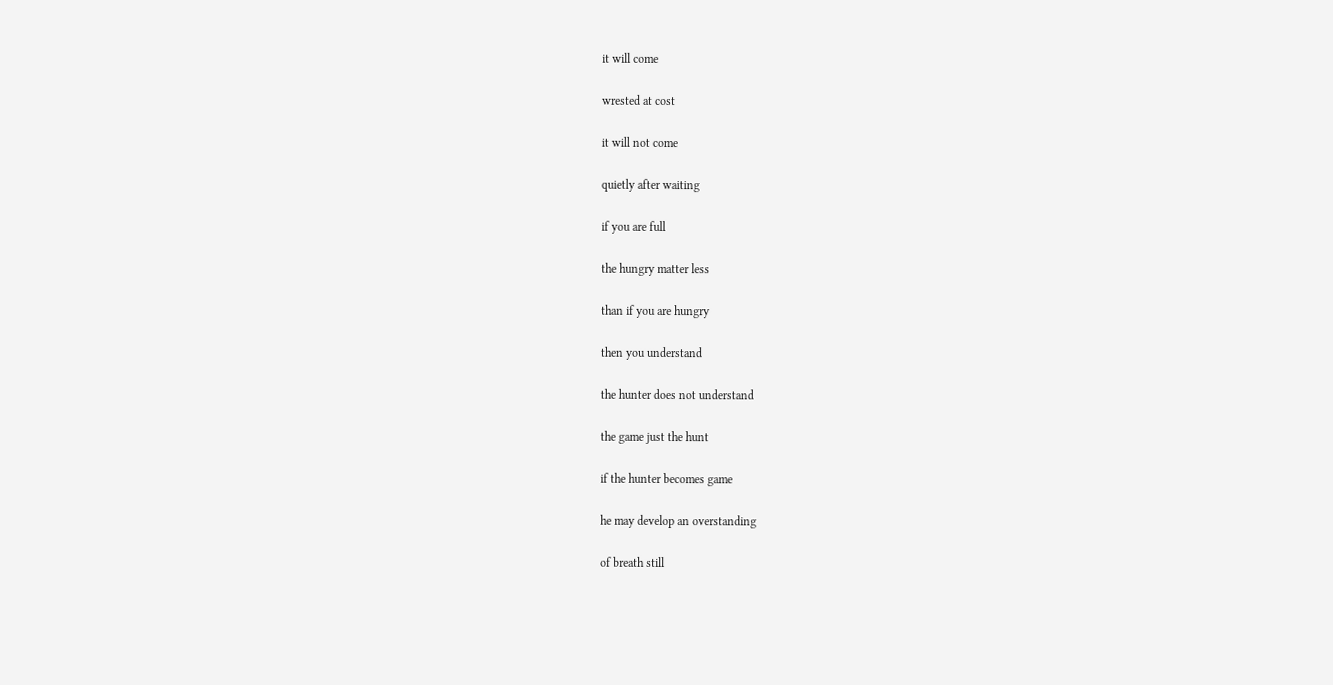it will come

wrested at cost

it will not come

quietly after waiting

if you are full

the hungry matter less

than if you are hungry

then you understand

the hunter does not understand

the game just the hunt

if the hunter becomes game

he may develop an overstanding

of breath still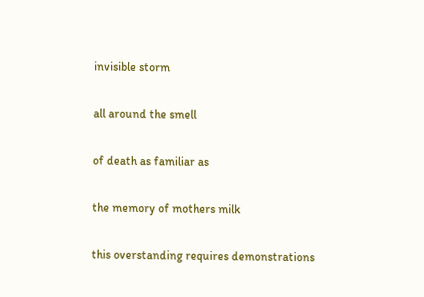invisible storm

all around the smell

of death as familiar as

the memory of mothers milk

this overstanding requires demonstrations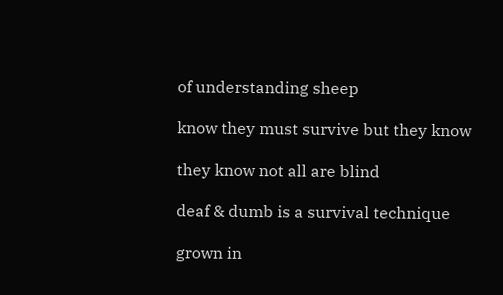of understanding sheep

know they must survive but they know

they know not all are blind

deaf & dumb is a survival technique

grown in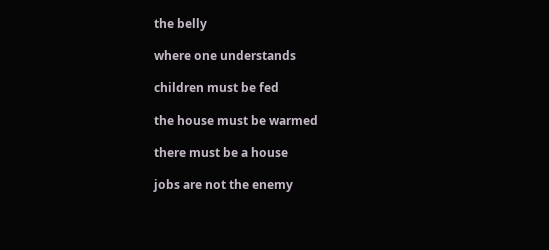the belly

where one understands

children must be fed

the house must be warmed

there must be a house

jobs are not the enemy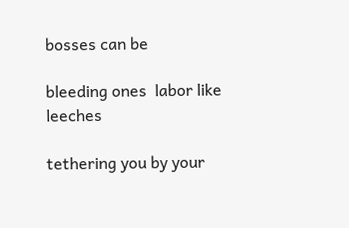bosses can be

bleeding ones  labor like leeches

tethering you by your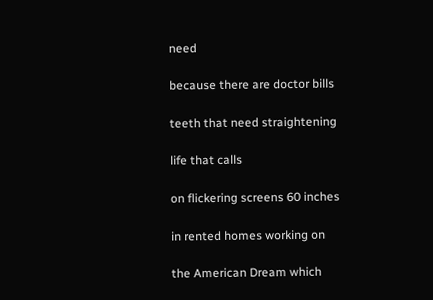need

because there are doctor bills

teeth that need straightening

life that calls

on flickering screens 60 inches

in rented homes working on

the American Dream which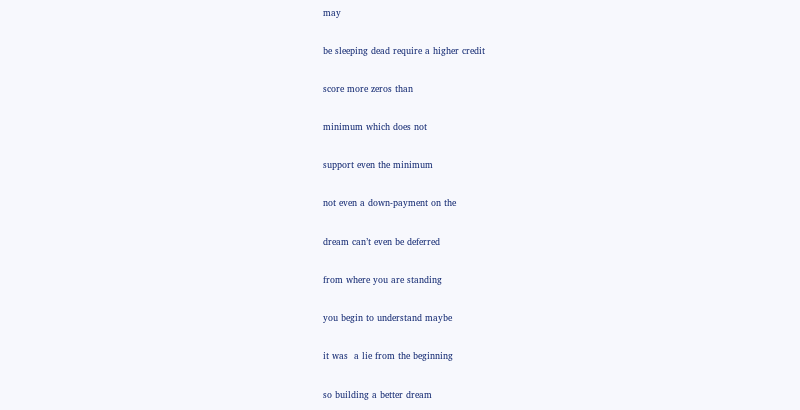may

be sleeping dead require a higher credit

score more zeros than

minimum which does not

support even the minimum

not even a down-payment on the

dream can’t even be deferred

from where you are standing

you begin to understand maybe

it was  a lie from the beginning

so building a better dream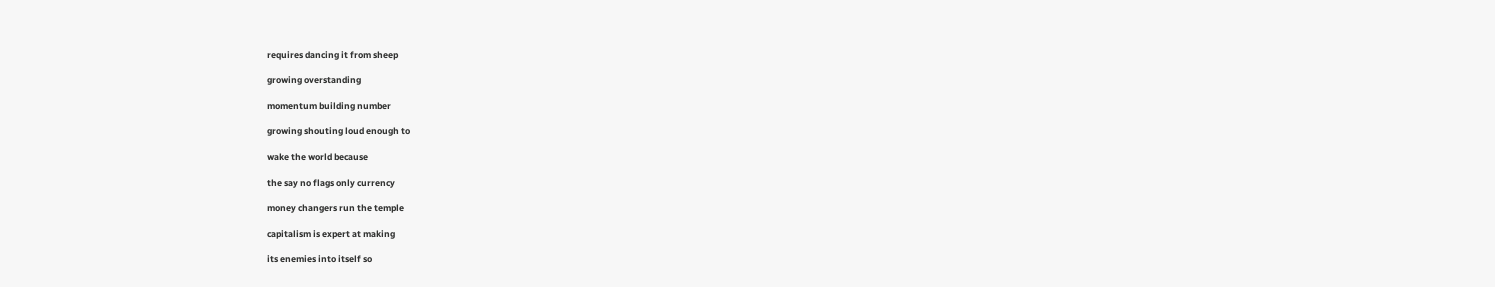requires dancing it from sheep

growing overstanding

momentum building number

growing shouting loud enough to

wake the world because

the say no flags only currency

money changers run the temple

capitalism is expert at making

its enemies into itself so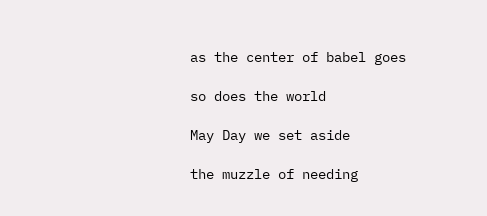as the center of babel goes

so does the world

May Day we set aside

the muzzle of needing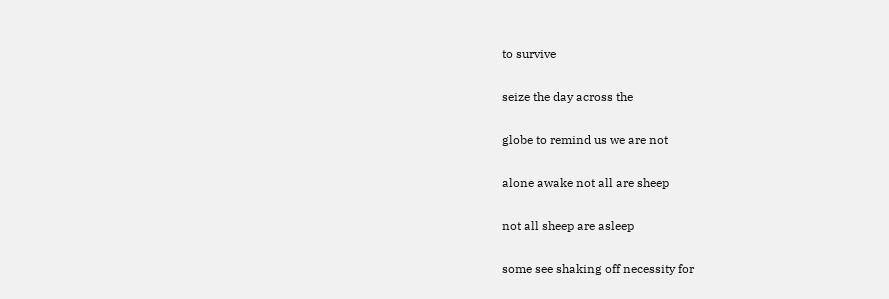to survive

seize the day across the

globe to remind us we are not

alone awake not all are sheep

not all sheep are asleep

some see shaking off necessity for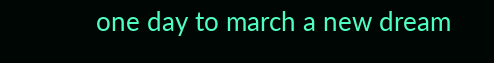one day to march a new dream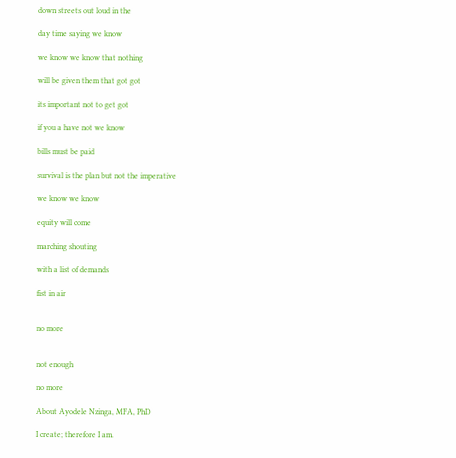down streets out loud in the

day time saying we know

we know we know that nothing

will be given them that got got

its important not to get got

if you a have not we know

bills must be paid

survival is the plan but not the imperative

we know we know

equity will come

marching shouting

with a list of demands

fist in air


no more


not enough

no more

About Ayodele Nzinga, MFA, PhD

I create; therefore I am.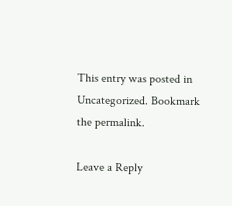This entry was posted in Uncategorized. Bookmark the permalink.

Leave a Reply